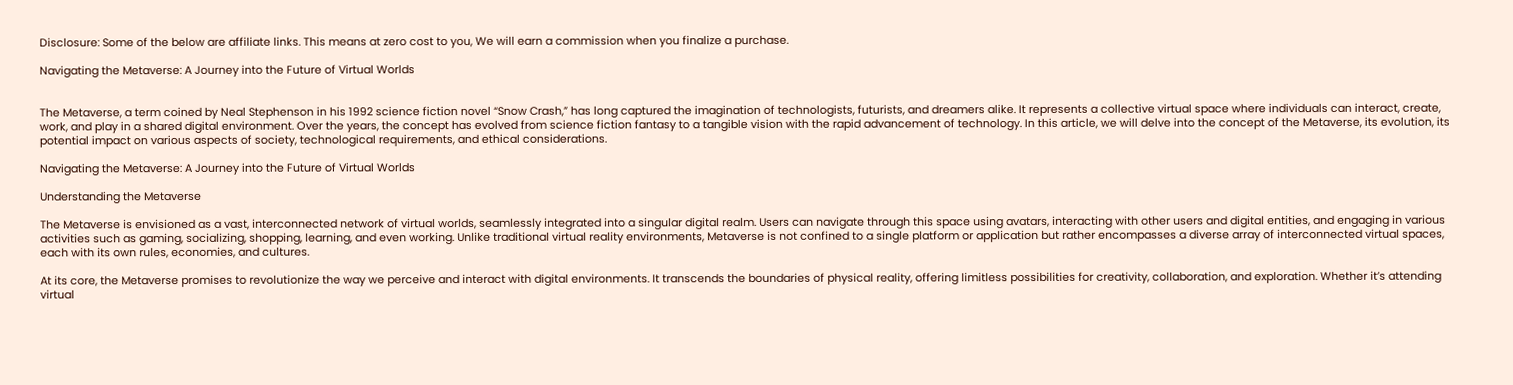Disclosure: Some of the below are affiliate links. This means at zero cost to you, We will earn a commission when you finalize a purchase.

Navigating the Metaverse: A Journey into the Future of Virtual Worlds


The Metaverse, a term coined by Neal Stephenson in his 1992 science fiction novel “Snow Crash,” has long captured the imagination of technologists, futurists, and dreamers alike. It represents a collective virtual space where individuals can interact, create, work, and play in a shared digital environment. Over the years, the concept has evolved from science fiction fantasy to a tangible vision with the rapid advancement of technology. In this article, we will delve into the concept of the Metaverse, its evolution, its potential impact on various aspects of society, technological requirements, and ethical considerations.

Navigating the Metaverse: A Journey into the Future of Virtual Worlds

Understanding the Metaverse

The Metaverse is envisioned as a vast, interconnected network of virtual worlds, seamlessly integrated into a singular digital realm. Users can navigate through this space using avatars, interacting with other users and digital entities, and engaging in various activities such as gaming, socializing, shopping, learning, and even working. Unlike traditional virtual reality environments, Metaverse is not confined to a single platform or application but rather encompasses a diverse array of interconnected virtual spaces, each with its own rules, economies, and cultures.

At its core, the Metaverse promises to revolutionize the way we perceive and interact with digital environments. It transcends the boundaries of physical reality, offering limitless possibilities for creativity, collaboration, and exploration. Whether it’s attending virtual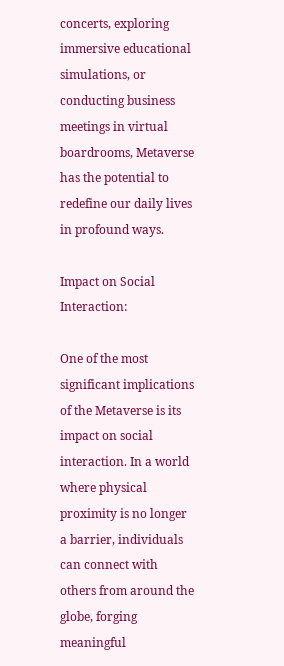concerts, exploring immersive educational simulations, or conducting business meetings in virtual boardrooms, Metaverse has the potential to redefine our daily lives in profound ways.

Impact on Social Interaction:

One of the most significant implications of the Metaverse is its impact on social interaction. In a world where physical proximity is no longer a barrier, individuals can connect with others from around the globe, forging meaningful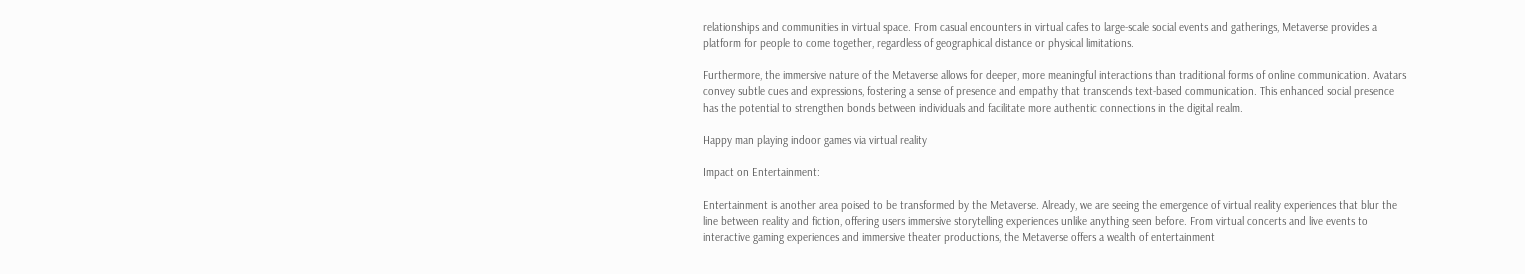relationships and communities in virtual space. From casual encounters in virtual cafes to large-scale social events and gatherings, Metaverse provides a platform for people to come together, regardless of geographical distance or physical limitations.

Furthermore, the immersive nature of the Metaverse allows for deeper, more meaningful interactions than traditional forms of online communication. Avatars convey subtle cues and expressions, fostering a sense of presence and empathy that transcends text-based communication. This enhanced social presence has the potential to strengthen bonds between individuals and facilitate more authentic connections in the digital realm.

Happy man playing indoor games via virtual reality

Impact on Entertainment:

Entertainment is another area poised to be transformed by the Metaverse. Already, we are seeing the emergence of virtual reality experiences that blur the line between reality and fiction, offering users immersive storytelling experiences unlike anything seen before. From virtual concerts and live events to interactive gaming experiences and immersive theater productions, the Metaverse offers a wealth of entertainment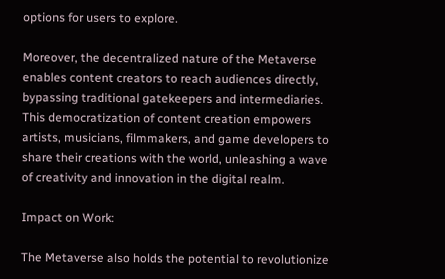options for users to explore.

Moreover, the decentralized nature of the Metaverse enables content creators to reach audiences directly, bypassing traditional gatekeepers and intermediaries. This democratization of content creation empowers artists, musicians, filmmakers, and game developers to share their creations with the world, unleashing a wave of creativity and innovation in the digital realm.

Impact on Work:

The Metaverse also holds the potential to revolutionize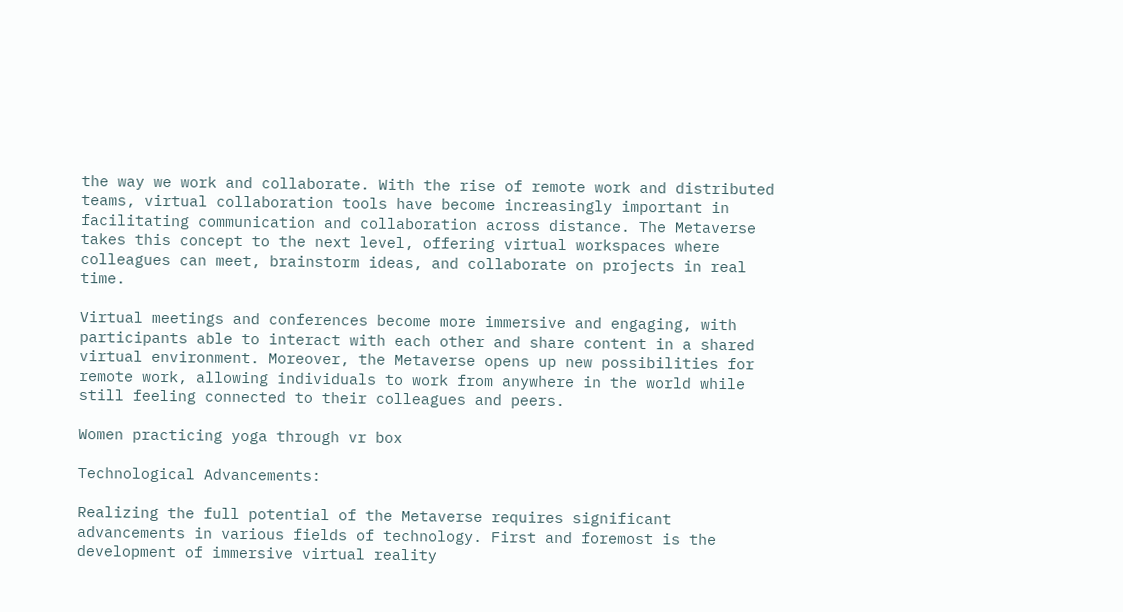the way we work and collaborate. With the rise of remote work and distributed teams, virtual collaboration tools have become increasingly important in facilitating communication and collaboration across distance. The Metaverse takes this concept to the next level, offering virtual workspaces where colleagues can meet, brainstorm ideas, and collaborate on projects in real time.

Virtual meetings and conferences become more immersive and engaging, with participants able to interact with each other and share content in a shared virtual environment. Moreover, the Metaverse opens up new possibilities for remote work, allowing individuals to work from anywhere in the world while still feeling connected to their colleagues and peers.

Women practicing yoga through vr box

Technological Advancements:

Realizing the full potential of the Metaverse requires significant advancements in various fields of technology. First and foremost is the development of immersive virtual reality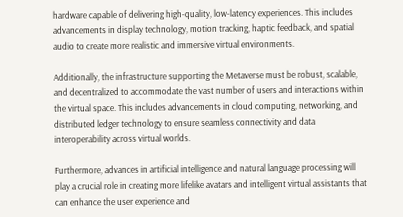hardware capable of delivering high-quality, low-latency experiences. This includes advancements in display technology, motion tracking, haptic feedback, and spatial audio to create more realistic and immersive virtual environments.

Additionally, the infrastructure supporting the Metaverse must be robust, scalable, and decentralized to accommodate the vast number of users and interactions within the virtual space. This includes advancements in cloud computing, networking, and distributed ledger technology to ensure seamless connectivity and data interoperability across virtual worlds.

Furthermore, advances in artificial intelligence and natural language processing will play a crucial role in creating more lifelike avatars and intelligent virtual assistants that can enhance the user experience and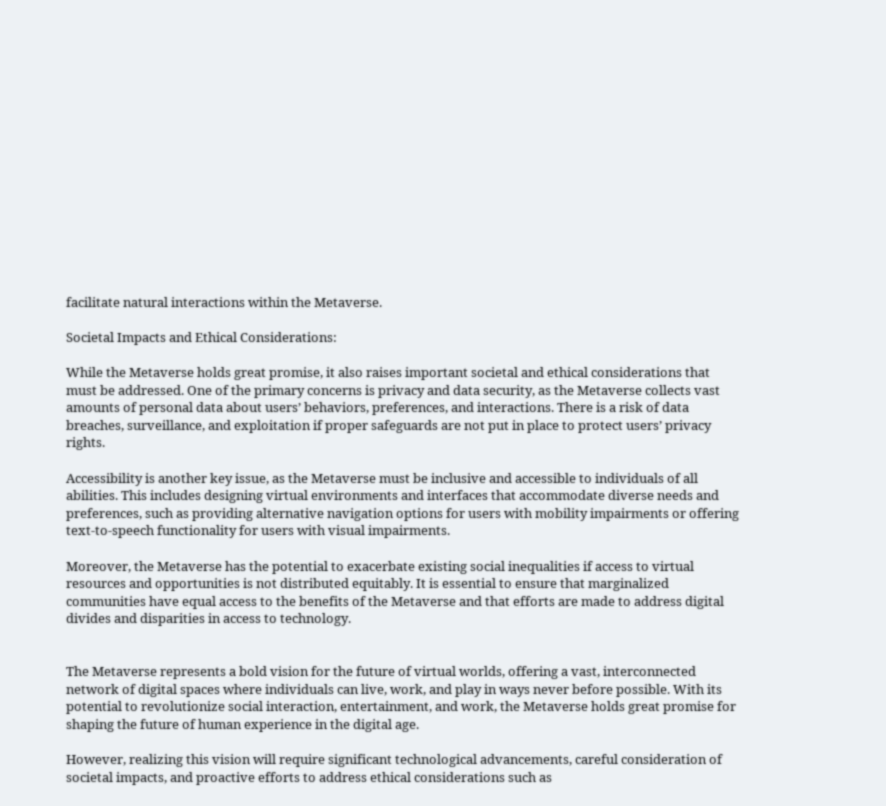facilitate natural interactions within the Metaverse.

Societal Impacts and Ethical Considerations:

While the Metaverse holds great promise, it also raises important societal and ethical considerations that must be addressed. One of the primary concerns is privacy and data security, as the Metaverse collects vast amounts of personal data about users’ behaviors, preferences, and interactions. There is a risk of data breaches, surveillance, and exploitation if proper safeguards are not put in place to protect users’ privacy rights.

Accessibility is another key issue, as the Metaverse must be inclusive and accessible to individuals of all abilities. This includes designing virtual environments and interfaces that accommodate diverse needs and preferences, such as providing alternative navigation options for users with mobility impairments or offering text-to-speech functionality for users with visual impairments.

Moreover, the Metaverse has the potential to exacerbate existing social inequalities if access to virtual resources and opportunities is not distributed equitably. It is essential to ensure that marginalized communities have equal access to the benefits of the Metaverse and that efforts are made to address digital divides and disparities in access to technology.


The Metaverse represents a bold vision for the future of virtual worlds, offering a vast, interconnected network of digital spaces where individuals can live, work, and play in ways never before possible. With its potential to revolutionize social interaction, entertainment, and work, the Metaverse holds great promise for shaping the future of human experience in the digital age.

However, realizing this vision will require significant technological advancements, careful consideration of societal impacts, and proactive efforts to address ethical considerations such as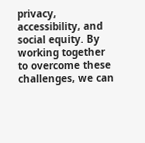privacy, accessibility, and social equity. By working together to overcome these challenges, we can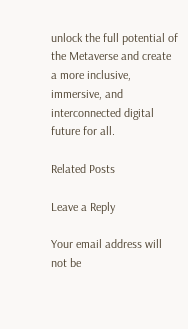unlock the full potential of the Metaverse and create a more inclusive, immersive, and interconnected digital future for all.

Related Posts

Leave a Reply

Your email address will not be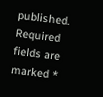published. Required fields are marked *